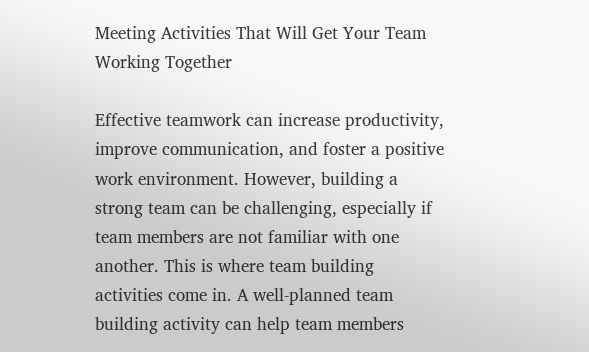Meeting Activities That Will Get Your Team Working Together

Effective teamwork can increase productivity, improve communication, and foster a positive work environment. However, building a strong team can be challenging, especially if team members are not familiar with one another. This is where team building activities come in. A well-planned team building activity can help team members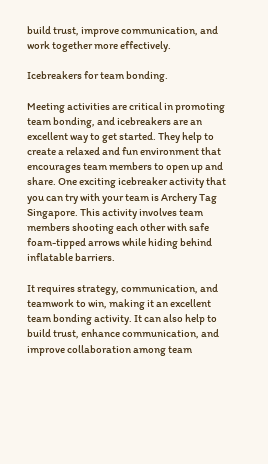build trust, improve communication, and work together more effectively.

Icebreakers for team bonding.

Meeting activities are critical in promoting team bonding, and icebreakers are an excellent way to get started. They help to create a relaxed and fun environment that encourages team members to open up and share. One exciting icebreaker activity that you can try with your team is Archery Tag Singapore. This activity involves team members shooting each other with safe foam-tipped arrows while hiding behind inflatable barriers.

It requires strategy, communication, and teamwork to win, making it an excellent team bonding activity. It can also help to build trust, enhance communication, and improve collaboration among team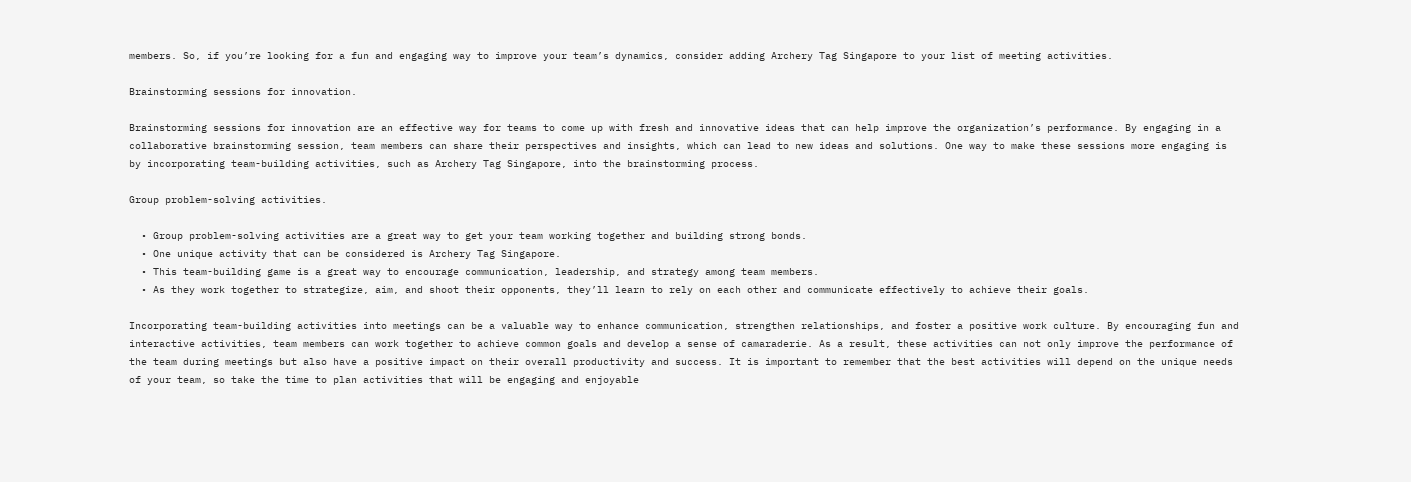members. So, if you’re looking for a fun and engaging way to improve your team’s dynamics, consider adding Archery Tag Singapore to your list of meeting activities.

Brainstorming sessions for innovation.

Brainstorming sessions for innovation are an effective way for teams to come up with fresh and innovative ideas that can help improve the organization’s performance. By engaging in a collaborative brainstorming session, team members can share their perspectives and insights, which can lead to new ideas and solutions. One way to make these sessions more engaging is by incorporating team-building activities, such as Archery Tag Singapore, into the brainstorming process.

Group problem-solving activities.

  • Group problem-solving activities are a great way to get your team working together and building strong bonds.
  • One unique activity that can be considered is Archery Tag Singapore.
  • This team-building game is a great way to encourage communication, leadership, and strategy among team members.
  • As they work together to strategize, aim, and shoot their opponents, they’ll learn to rely on each other and communicate effectively to achieve their goals.

Incorporating team-building activities into meetings can be a valuable way to enhance communication, strengthen relationships, and foster a positive work culture. By encouraging fun and interactive activities, team members can work together to achieve common goals and develop a sense of camaraderie. As a result, these activities can not only improve the performance of the team during meetings but also have a positive impact on their overall productivity and success. It is important to remember that the best activities will depend on the unique needs of your team, so take the time to plan activities that will be engaging and enjoyable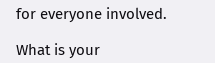for everyone involved.

What is your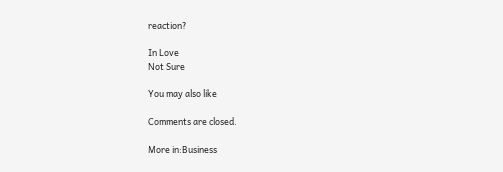reaction?

In Love
Not Sure

You may also like

Comments are closed.

More in:Business